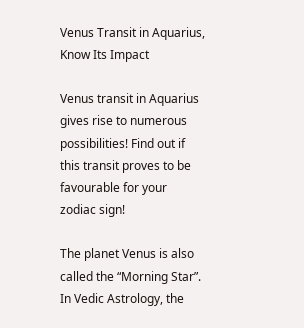Venus Transit in Aquarius, Know Its Impact

Venus transit in Aquarius gives rise to numerous possibilities! Find out if this transit proves to be favourable for your zodiac sign!

The planet Venus is also called the “Morning Star”. In Vedic Astrology, the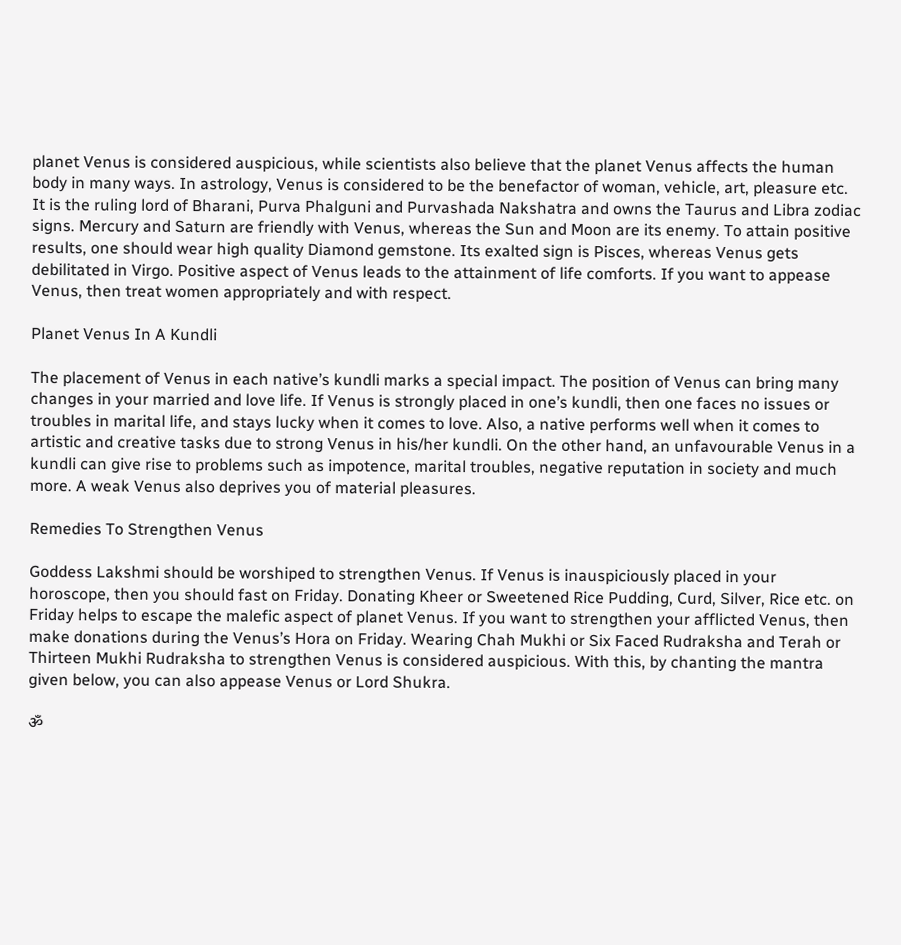planet Venus is considered auspicious, while scientists also believe that the planet Venus affects the human body in many ways. In astrology, Venus is considered to be the benefactor of woman, vehicle, art, pleasure etc. It is the ruling lord of Bharani, Purva Phalguni and Purvashada Nakshatra and owns the Taurus and Libra zodiac signs. Mercury and Saturn are friendly with Venus, whereas the Sun and Moon are its enemy. To attain positive results, one should wear high quality Diamond gemstone. Its exalted sign is Pisces, whereas Venus gets debilitated in Virgo. Positive aspect of Venus leads to the attainment of life comforts. If you want to appease Venus, then treat women appropriately and with respect.

Planet Venus In A Kundli

The placement of Venus in each native’s kundli marks a special impact. The position of Venus can bring many changes in your married and love life. If Venus is strongly placed in one’s kundli, then one faces no issues or troubles in marital life, and stays lucky when it comes to love. Also, a native performs well when it comes to artistic and creative tasks due to strong Venus in his/her kundli. On the other hand, an unfavourable Venus in a kundli can give rise to problems such as impotence, marital troubles, negative reputation in society and much more. A weak Venus also deprives you of material pleasures.

Remedies To Strengthen Venus

Goddess Lakshmi should be worshiped to strengthen Venus. If Venus is inauspiciously placed in your horoscope, then you should fast on Friday. Donating Kheer or Sweetened Rice Pudding, Curd, Silver, Rice etc. on Friday helps to escape the malefic aspect of planet Venus. If you want to strengthen your afflicted Venus, then make donations during the Venus’s Hora on Friday. Wearing Chah Mukhi or Six Faced Rudraksha and Terah or Thirteen Mukhi Rudraksha to strengthen Venus is considered auspicious. With this, by chanting the mantra given below, you can also appease Venus or Lord Shukra.

ॐ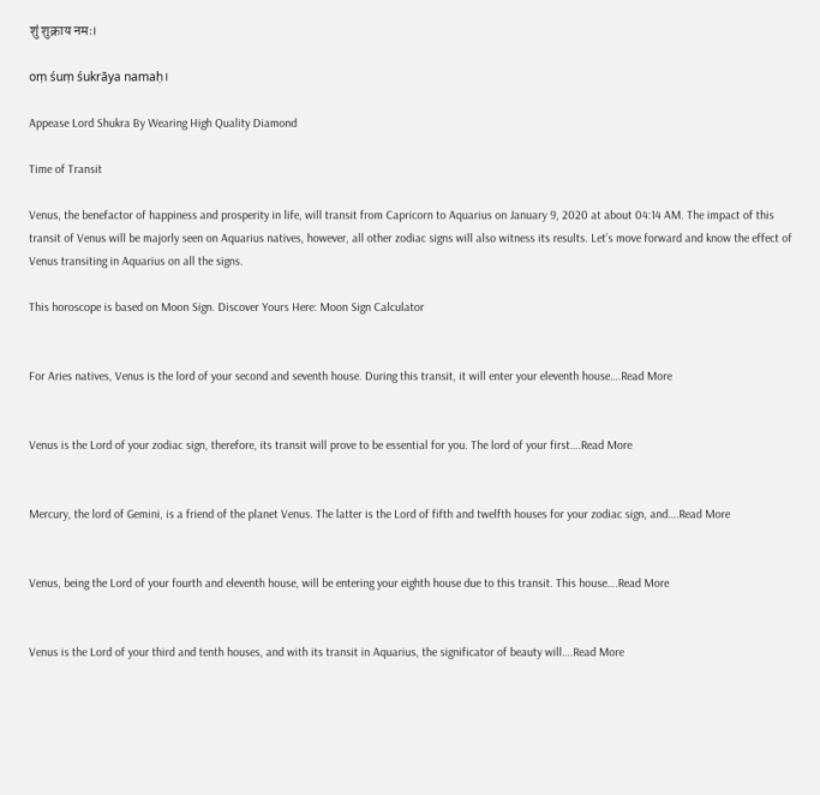शुं शुक्राय नमः।

oṃ śuṃ śukrāya namaḥ।

Appease Lord Shukra By Wearing High Quality Diamond

Time of Transit

Venus, the benefactor of happiness and prosperity in life, will transit from Capricorn to Aquarius on January 9, 2020 at about 04:14 AM. The impact of this transit of Venus will be majorly seen on Aquarius natives, however, all other zodiac signs will also witness its results. Let’s move forward and know the effect of Venus transiting in Aquarius on all the signs.

This horoscope is based on Moon Sign. Discover Yours Here: Moon Sign Calculator


For Aries natives, Venus is the lord of your second and seventh house. During this transit, it will enter your eleventh house….Read More


Venus is the Lord of your zodiac sign, therefore, its transit will prove to be essential for you. The lord of your first….Read More


Mercury, the lord of Gemini, is a friend of the planet Venus. The latter is the Lord of fifth and twelfth houses for your zodiac sign, and….Read More


Venus, being the Lord of your fourth and eleventh house, will be entering your eighth house due to this transit. This house….Read More


Venus is the Lord of your third and tenth houses, and with its transit in Aquarius, the significator of beauty will….Read More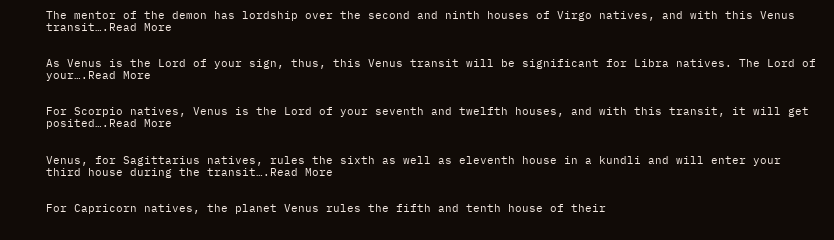The mentor of the demon has lordship over the second and ninth houses of Virgo natives, and with this Venus transit….Read More


As Venus is the Lord of your sign, thus, this Venus transit will be significant for Libra natives. The Lord of your….Read More


For Scorpio natives, Venus is the Lord of your seventh and twelfth houses, and with this transit, it will get posited….Read More


Venus, for Sagittarius natives, rules the sixth as well as eleventh house in a kundli and will enter your third house during the transit….Read More


For Capricorn natives, the planet Venus rules the fifth and tenth house of their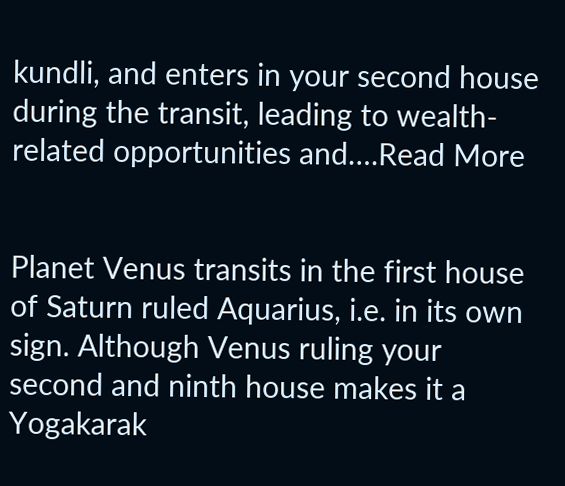kundli, and enters in your second house during the transit, leading to wealth-related opportunities and….Read More


Planet Venus transits in the first house of Saturn ruled Aquarius, i.e. in its own sign. Although Venus ruling your second and ninth house makes it a Yogakarak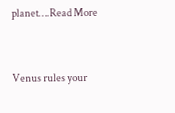planet….Read More


Venus rules your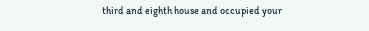third and eighth house and occupied your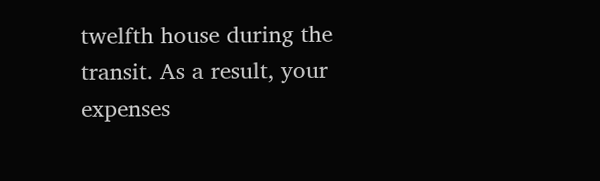twelfth house during the transit. As a result, your expenses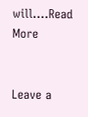will….Read More


Leave a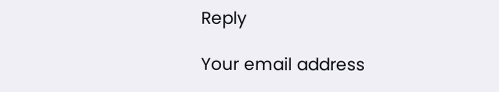Reply

Your email address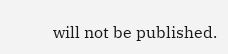will not be published.